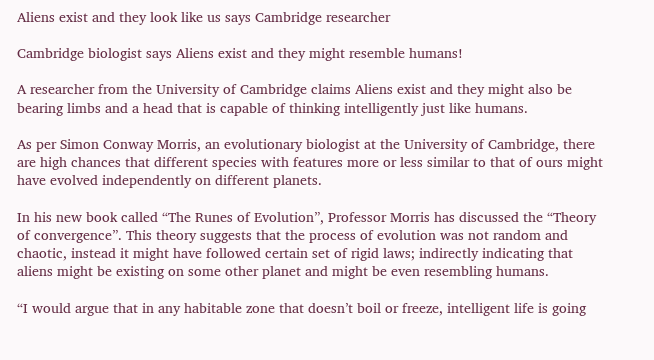Aliens exist and they look like us says Cambridge researcher

Cambridge biologist says Aliens exist and they might resemble humans!

A researcher from the University of Cambridge claims Aliens exist and they might also be bearing limbs and a head that is capable of thinking intelligently just like humans.

As per Simon Conway Morris, an evolutionary biologist at the University of Cambridge, there are high chances that different species with features more or less similar to that of ours might have evolved independently on different planets.

In his new book called “The Runes of Evolution”, Professor Morris has discussed the “Theory of convergence”. This theory suggests that the process of evolution was not random and chaotic, instead it might have followed certain set of rigid laws; indirectly indicating that aliens might be existing on some other planet and might be even resembling humans.

“I would argue that in any habitable zone that doesn’t boil or freeze, intelligent life is going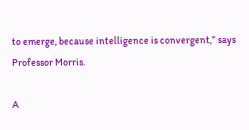to emerge, because intelligence is convergent,” says Professor Morris.

A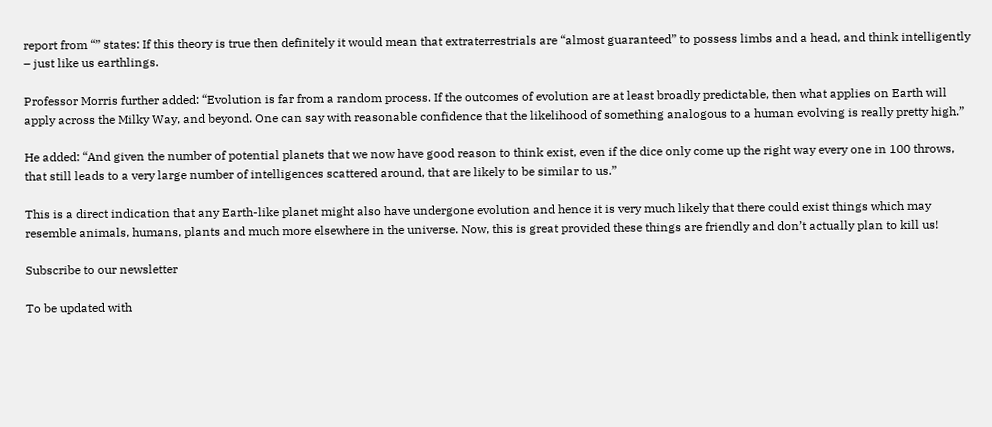report from “” states: If this theory is true then definitely it would mean that extraterrestrials are “almost guaranteed” to possess limbs and a head, and think intelligently – just like us earthlings.

Professor Morris further added: “Evolution is far from a random process. If the outcomes of evolution are at least broadly predictable, then what applies on Earth will apply across the Milky Way, and beyond. One can say with reasonable confidence that the likelihood of something analogous to a human evolving is really pretty high.”

He added: “And given the number of potential planets that we now have good reason to think exist, even if the dice only come up the right way every one in 100 throws, that still leads to a very large number of intelligences scattered around, that are likely to be similar to us.”

This is a direct indication that any Earth-like planet might also have undergone evolution and hence it is very much likely that there could exist things which may resemble animals, humans, plants and much more elsewhere in the universe. Now, this is great provided these things are friendly and don’t actually plan to kill us!

Subscribe to our newsletter

To be updated with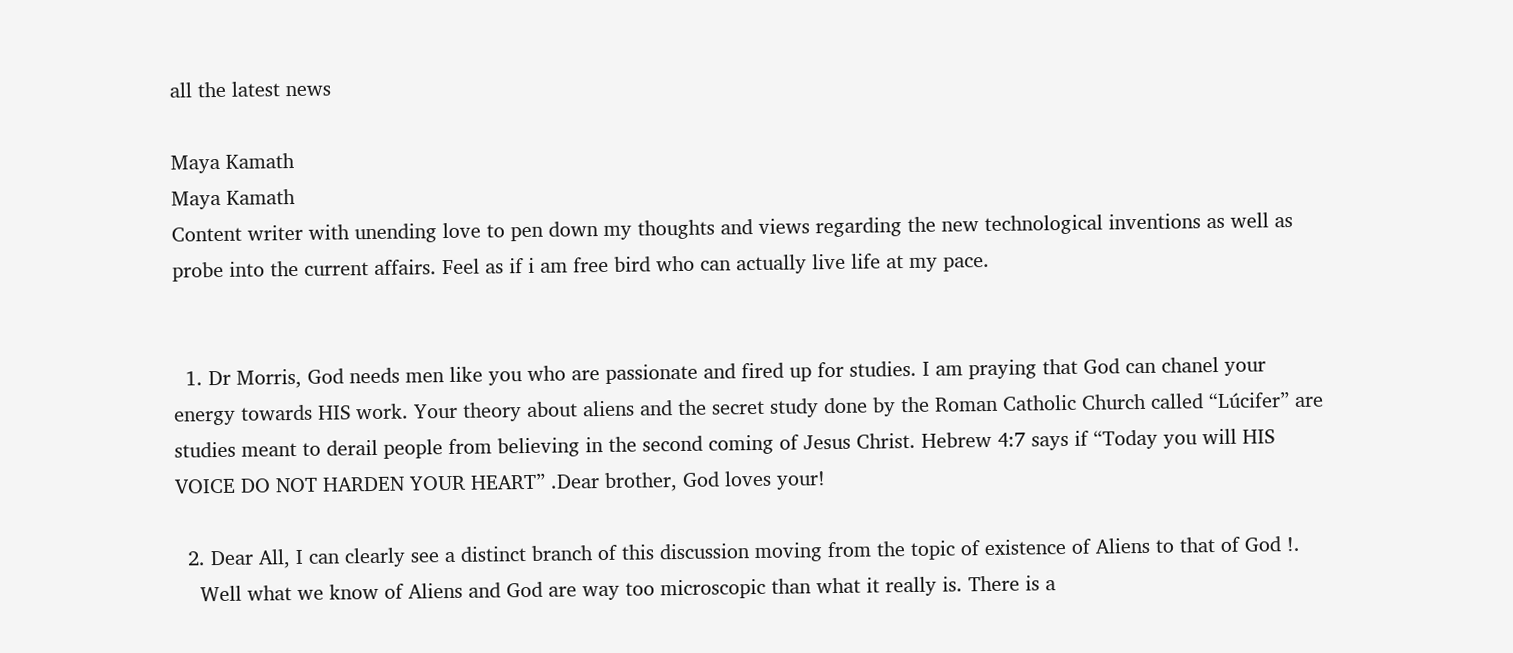all the latest news

Maya Kamath
Maya Kamath
Content writer with unending love to pen down my thoughts and views regarding the new technological inventions as well as probe into the current affairs. Feel as if i am free bird who can actually live life at my pace.


  1. Dr Morris, God needs men like you who are passionate and fired up for studies. I am praying that God can chanel your energy towards HIS work. Your theory about aliens and the secret study done by the Roman Catholic Church called “Lúcifer” are studies meant to derail people from believing in the second coming of Jesus Christ. Hebrew 4:7 says if “Today you will HIS VOICE DO NOT HARDEN YOUR HEART” .Dear brother, God loves your!

  2. Dear All, I can clearly see a distinct branch of this discussion moving from the topic of existence of Aliens to that of God !.
    Well what we know of Aliens and God are way too microscopic than what it really is. There is a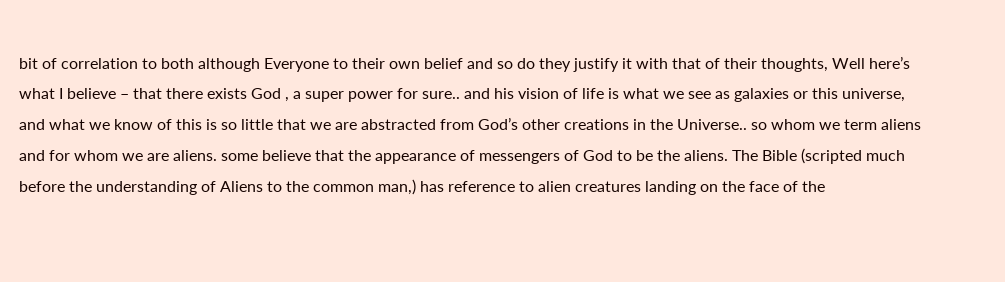bit of correlation to both although Everyone to their own belief and so do they justify it with that of their thoughts, Well here’s what I believe – that there exists God , a super power for sure.. and his vision of life is what we see as galaxies or this universe, and what we know of this is so little that we are abstracted from God’s other creations in the Universe.. so whom we term aliens and for whom we are aliens. some believe that the appearance of messengers of God to be the aliens. The Bible (scripted much before the understanding of Aliens to the common man,) has reference to alien creatures landing on the face of the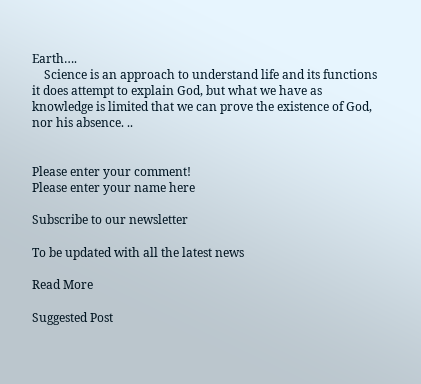Earth….
    Science is an approach to understand life and its functions it does attempt to explain God, but what we have as knowledge is limited that we can prove the existence of God, nor his absence. ..


Please enter your comment!
Please enter your name here

Subscribe to our newsletter

To be updated with all the latest news

Read More

Suggested Post